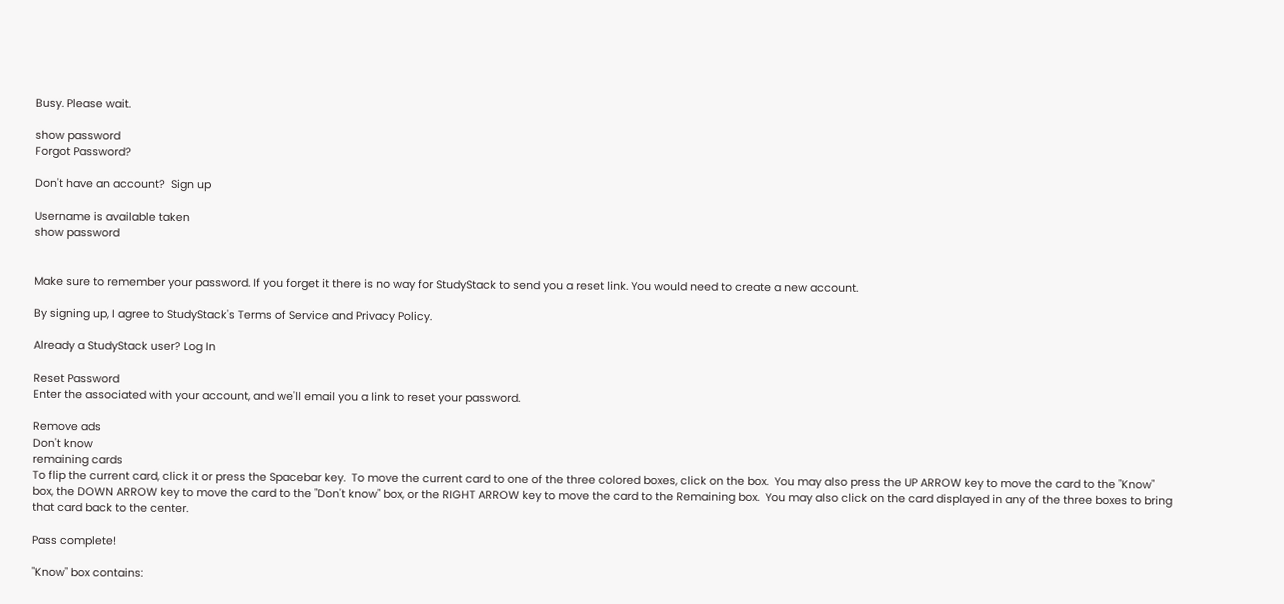Busy. Please wait.

show password
Forgot Password?

Don't have an account?  Sign up

Username is available taken
show password


Make sure to remember your password. If you forget it there is no way for StudyStack to send you a reset link. You would need to create a new account.

By signing up, I agree to StudyStack's Terms of Service and Privacy Policy.

Already a StudyStack user? Log In

Reset Password
Enter the associated with your account, and we'll email you a link to reset your password.

Remove ads
Don't know
remaining cards
To flip the current card, click it or press the Spacebar key.  To move the current card to one of the three colored boxes, click on the box.  You may also press the UP ARROW key to move the card to the "Know" box, the DOWN ARROW key to move the card to the "Don't know" box, or the RIGHT ARROW key to move the card to the Remaining box.  You may also click on the card displayed in any of the three boxes to bring that card back to the center.

Pass complete!

"Know" box contains: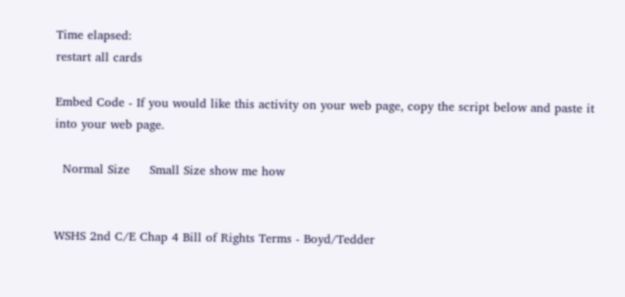Time elapsed:
restart all cards

Embed Code - If you would like this activity on your web page, copy the script below and paste it into your web page.

  Normal Size     Small Size show me how


WSHS 2nd C/E Chap 4 Bill of Rights Terms - Boyd/Tedder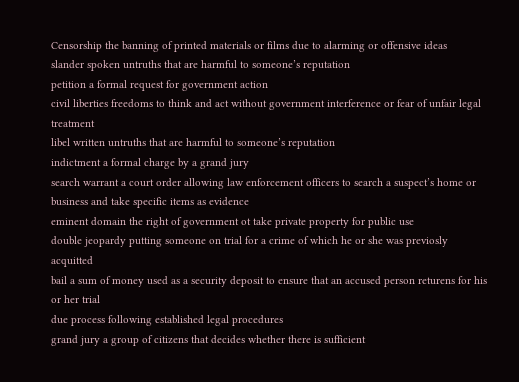Censorship the banning of printed materials or films due to alarming or offensive ideas
slander spoken untruths that are harmful to someone’s reputation
petition a formal request for government action
civil liberties freedoms to think and act without government interference or fear of unfair legal treatment
libel written untruths that are harmful to someone’s reputation
indictment a formal charge by a grand jury
search warrant a court order allowing law enforcement officers to search a suspect’s home or business and take specific items as evidence
eminent domain the right of government ot take private property for public use
double jeopardy putting someone on trial for a crime of which he or she was previosly acquitted
bail a sum of money used as a security deposit to ensure that an accused person returens for his or her trial
due process following established legal procedures
grand jury a group of citizens that decides whether there is sufficient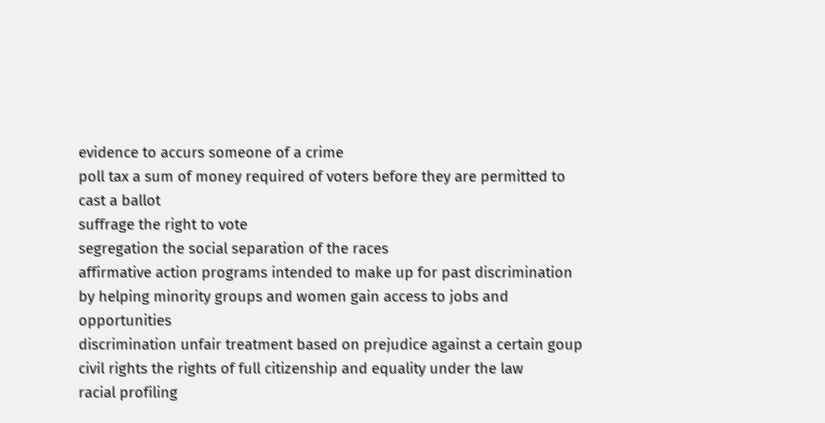evidence to accurs someone of a crime
poll tax a sum of money required of voters before they are permitted to cast a ballot
suffrage the right to vote
segregation the social separation of the races
affirmative action programs intended to make up for past discrimination by helping minority groups and women gain access to jobs and opportunities
discrimination unfair treatment based on prejudice against a certain goup
civil rights the rights of full citizenship and equality under the law
racial profiling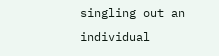singling out an individual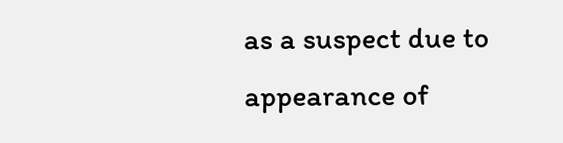as a suspect due to appearance of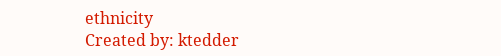ethnicity
Created by: ktedder